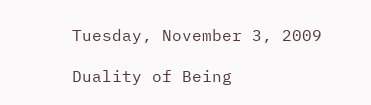Tuesday, November 3, 2009

Duality of Being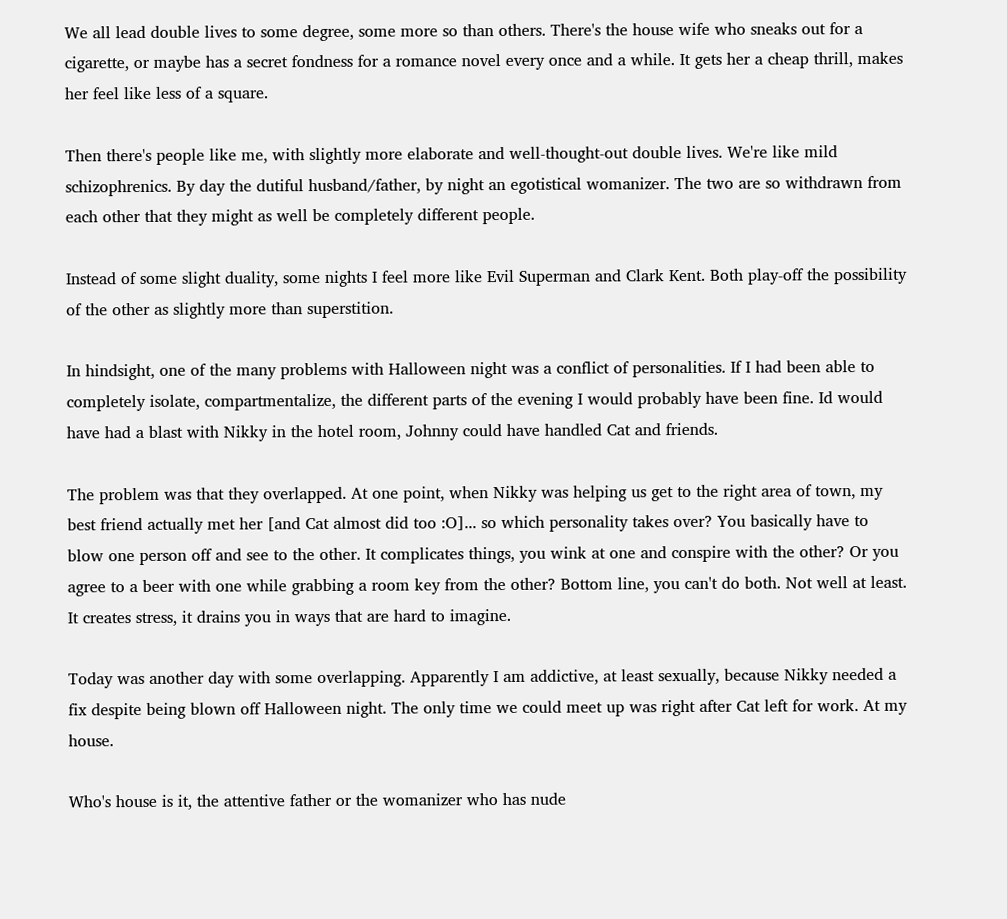We all lead double lives to some degree, some more so than others. There's the house wife who sneaks out for a cigarette, or maybe has a secret fondness for a romance novel every once and a while. It gets her a cheap thrill, makes her feel like less of a square.

Then there's people like me, with slightly more elaborate and well-thought-out double lives. We're like mild schizophrenics. By day the dutiful husband/father, by night an egotistical womanizer. The two are so withdrawn from each other that they might as well be completely different people.

Instead of some slight duality, some nights I feel more like Evil Superman and Clark Kent. Both play-off the possibility of the other as slightly more than superstition.

In hindsight, one of the many problems with Halloween night was a conflict of personalities. If I had been able to completely isolate, compartmentalize, the different parts of the evening I would probably have been fine. Id would have had a blast with Nikky in the hotel room, Johnny could have handled Cat and friends.

The problem was that they overlapped. At one point, when Nikky was helping us get to the right area of town, my best friend actually met her [and Cat almost did too :O]... so which personality takes over? You basically have to blow one person off and see to the other. It complicates things, you wink at one and conspire with the other? Or you agree to a beer with one while grabbing a room key from the other? Bottom line, you can't do both. Not well at least. It creates stress, it drains you in ways that are hard to imagine.

Today was another day with some overlapping. Apparently I am addictive, at least sexually, because Nikky needed a fix despite being blown off Halloween night. The only time we could meet up was right after Cat left for work. At my house.

Who's house is it, the attentive father or the womanizer who has nude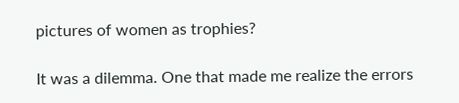pictures of women as trophies?

It was a dilemma. One that made me realize the errors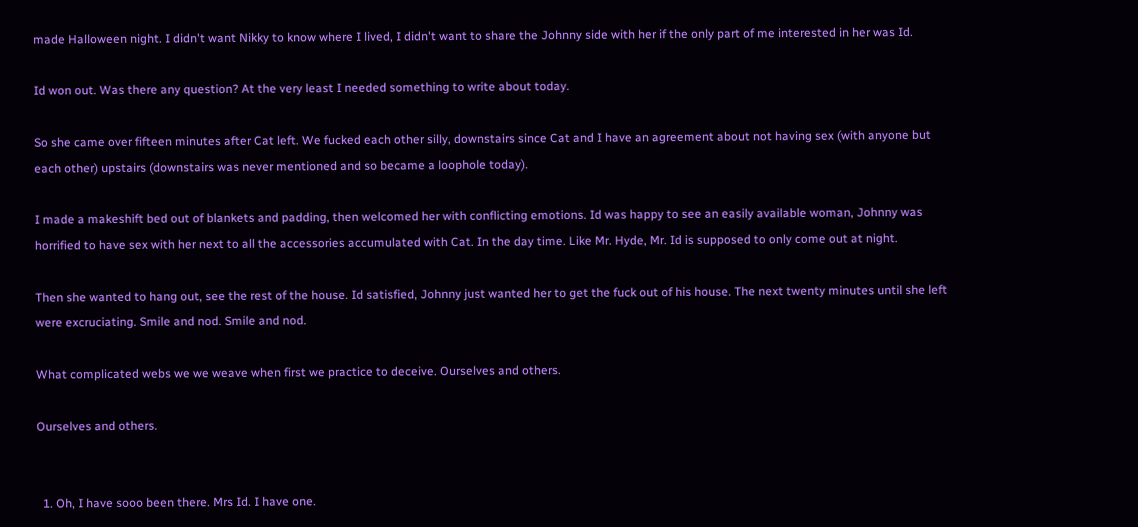made Halloween night. I didn't want Nikky to know where I lived, I didn't want to share the Johnny side with her if the only part of me interested in her was Id.

Id won out. Was there any question? At the very least I needed something to write about today.

So she came over fifteen minutes after Cat left. We fucked each other silly, downstairs since Cat and I have an agreement about not having sex (with anyone but each other) upstairs (downstairs was never mentioned and so became a loophole today).

I made a makeshift bed out of blankets and padding, then welcomed her with conflicting emotions. Id was happy to see an easily available woman, Johnny was horrified to have sex with her next to all the accessories accumulated with Cat. In the day time. Like Mr. Hyde, Mr. Id is supposed to only come out at night.

Then she wanted to hang out, see the rest of the house. Id satisfied, Johnny just wanted her to get the fuck out of his house. The next twenty minutes until she left were excruciating. Smile and nod. Smile and nod.

What complicated webs we we weave when first we practice to deceive. Ourselves and others.

Ourselves and others.


  1. Oh, I have sooo been there. Mrs Id. I have one.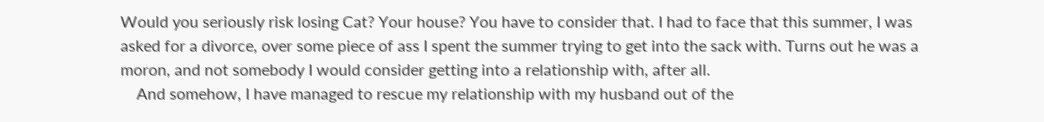Would you seriously risk losing Cat? Your house? You have to consider that. I had to face that this summer, I was asked for a divorce, over some piece of ass I spent the summer trying to get into the sack with. Turns out he was a moron, and not somebody I would consider getting into a relationship with, after all.
    And somehow, I have managed to rescue my relationship with my husband out of the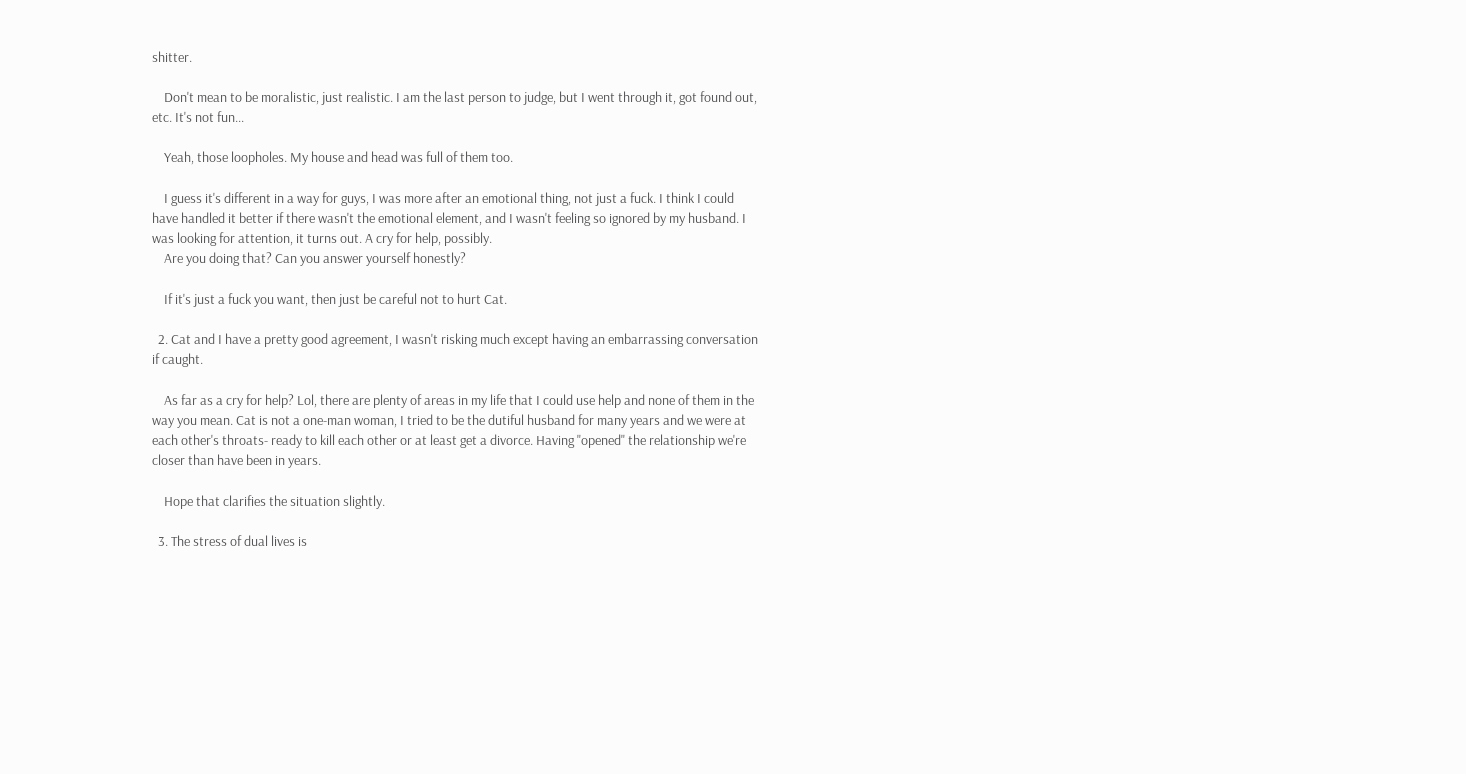shitter.

    Don't mean to be moralistic, just realistic. I am the last person to judge, but I went through it, got found out, etc. It's not fun...

    Yeah, those loopholes. My house and head was full of them too.

    I guess it's different in a way for guys, I was more after an emotional thing, not just a fuck. I think I could have handled it better if there wasn't the emotional element, and I wasn't feeling so ignored by my husband. I was looking for attention, it turns out. A cry for help, possibly.
    Are you doing that? Can you answer yourself honestly?

    If it's just a fuck you want, then just be careful not to hurt Cat.

  2. Cat and I have a pretty good agreement, I wasn't risking much except having an embarrassing conversation if caught.

    As far as a cry for help? Lol, there are plenty of areas in my life that I could use help and none of them in the way you mean. Cat is not a one-man woman, I tried to be the dutiful husband for many years and we were at each other's throats- ready to kill each other or at least get a divorce. Having "opened" the relationship we're closer than have been in years.

    Hope that clarifies the situation slightly.

  3. The stress of dual lives is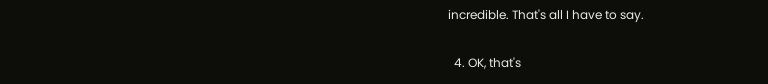incredible. That's all I have to say.

  4. OK, that's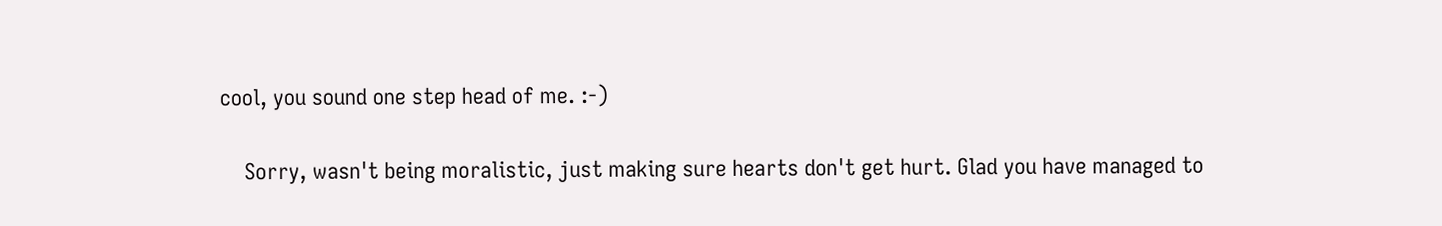cool, you sound one step head of me. :-)

    Sorry, wasn't being moralistic, just making sure hearts don't get hurt. Glad you have managed to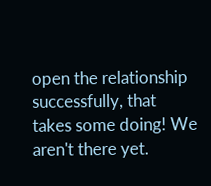open the relationship successfully, that takes some doing! We aren't there yet.